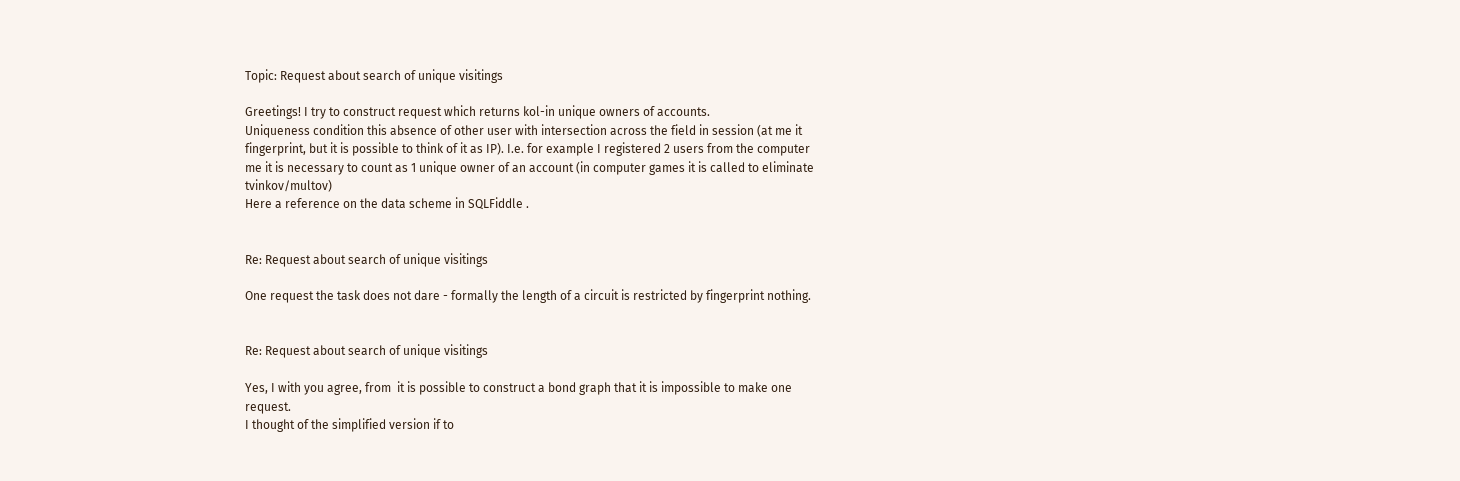Topic: Request about search of unique visitings

Greetings! I try to construct request which returns kol-in unique owners of accounts.
Uniqueness condition this absence of other user with intersection across the field in session (at me it fingerprint, but it is possible to think of it as IP). I.e. for example I registered 2 users from the computer me it is necessary to count as 1 unique owner of an account (in computer games it is called to eliminate tvinkov/multov)
Here a reference on the data scheme in SQLFiddle .


Re: Request about search of unique visitings

One request the task does not dare - formally the length of a circuit is restricted by fingerprint nothing.


Re: Request about search of unique visitings

Yes, I with you agree, from  it is possible to construct a bond graph that it is impossible to make one request.
I thought of the simplified version if to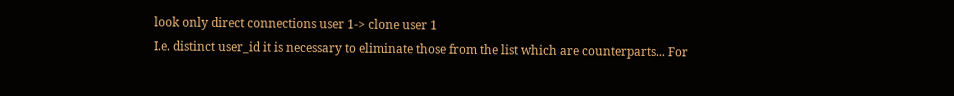look only direct connections user 1-> clone user 1
I.e. distinct user_id it is necessary to eliminate those from the list which are counterparts... For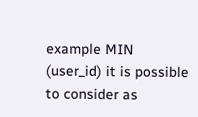example MIN (user_id) it is possible to consider as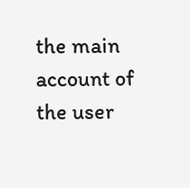the main account of the user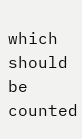which should be counted